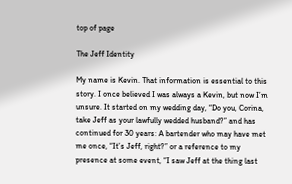top of page

The Jeff Identity

My name is Kevin. That information is essential to this story. I once believed I was always a Kevin, but now I’m unsure. It started on my wedding day, “Do you, Corina, take Jeff as your lawfully wedded husband?” and has continued for 30 years: A bartender who may have met me once, “It’s Jeff, right?” or a reference to my presence at some event, “I saw Jeff at the thing last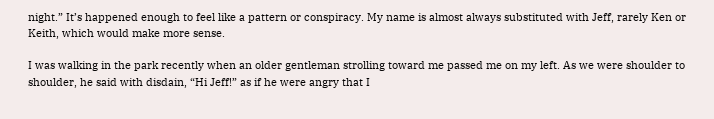night.” It’s happened enough to feel like a pattern or conspiracy. My name is almost always substituted with Jeff, rarely Ken or Keith, which would make more sense.

I was walking in the park recently when an older gentleman strolling toward me passed me on my left. As we were shoulder to shoulder, he said with disdain, “Hi Jeff!” as if he were angry that I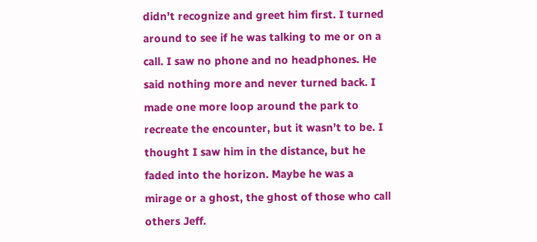didn’t recognize and greet him first. I turned around to see if he was talking to me or on a call. I saw no phone and no headphones. He said nothing more and never turned back. I made one more loop around the park to recreate the encounter, but it wasn’t to be. I thought I saw him in the distance, but he faded into the horizon. Maybe he was a mirage or a ghost, the ghost of those who call others Jeff.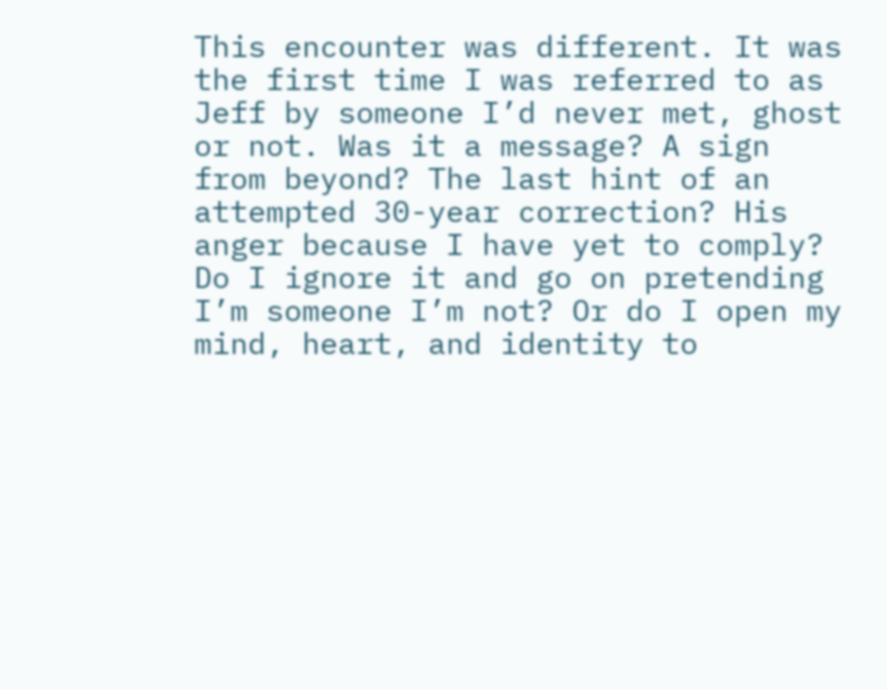This encounter was different. It was the first time I was referred to as Jeff by someone I’d never met, ghost or not. Was it a message? A sign from beyond? The last hint of an attempted 30-year correction? His anger because I have yet to comply? Do I ignore it and go on pretending I’m someone I’m not? Or do I open my mind, heart, and identity to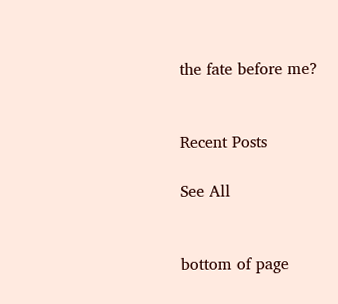the fate before me?


Recent Posts

See All


bottom of page